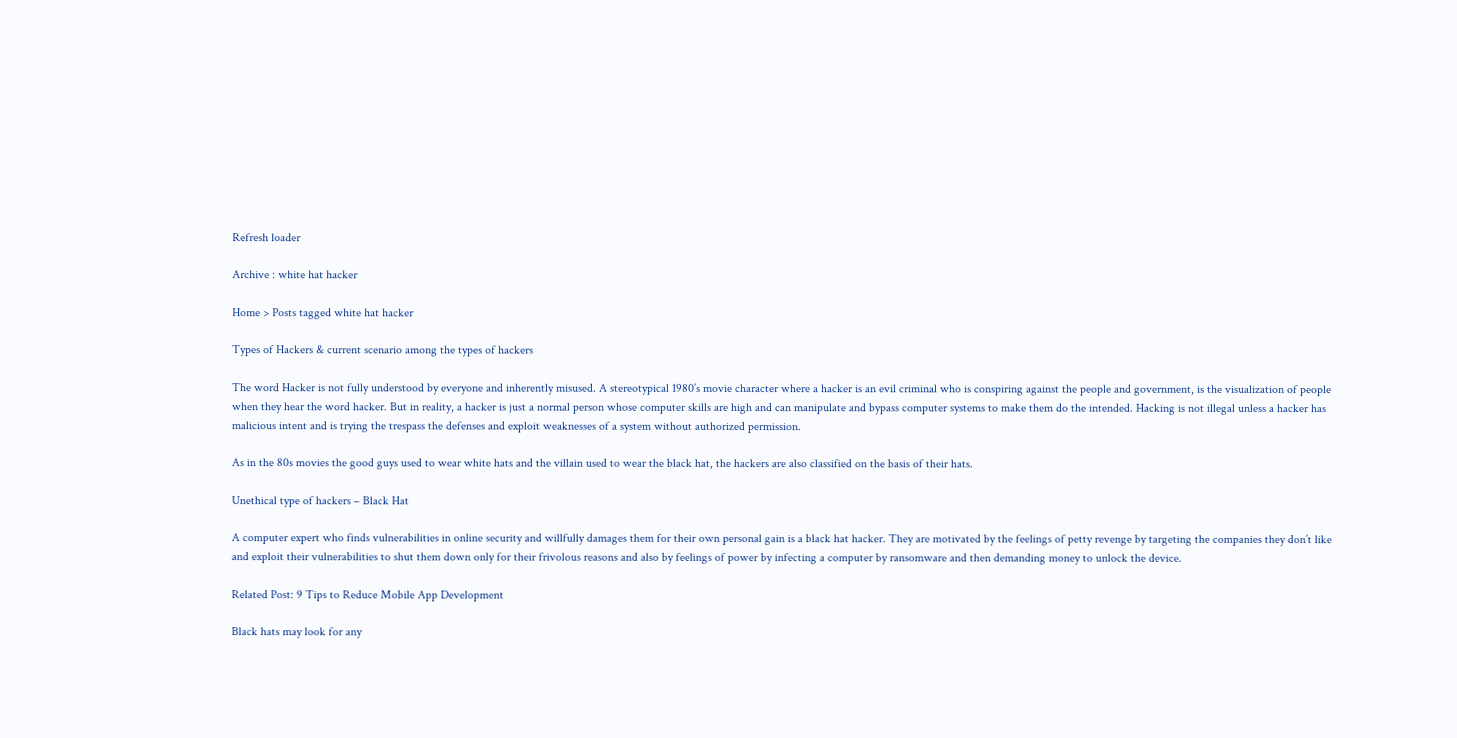Refresh loader

Archive : white hat hacker

Home > Posts tagged white hat hacker

Types of Hackers & current scenario among the types of hackers

The word Hacker is not fully understood by everyone and inherently misused. A stereotypical 1980’s movie character where a hacker is an evil criminal who is conspiring against the people and government, is the visualization of people when they hear the word hacker. But in reality, a hacker is just a normal person whose computer skills are high and can manipulate and bypass computer systems to make them do the intended. Hacking is not illegal unless a hacker has malicious intent and is trying the trespass the defenses and exploit weaknesses of a system without authorized permission.

As in the 80s movies the good guys used to wear white hats and the villain used to wear the black hat, the hackers are also classified on the basis of their hats.

Unethical type of hackers – Black Hat

A computer expert who finds vulnerabilities in online security and willfully damages them for their own personal gain is a black hat hacker. They are motivated by the feelings of petty revenge by targeting the companies they don’t like and exploit their vulnerabilities to shut them down only for their frivolous reasons and also by feelings of power by infecting a computer by ransomware and then demanding money to unlock the device.

Related Post: 9 Tips to Reduce Mobile App Development

Black hats may look for any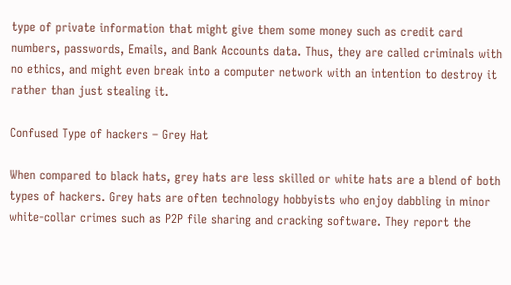type of private information that might give them some money such as credit card numbers, passwords, Emails, and Bank Accounts data. Thus, they are called criminals with no ethics, and might even break into a computer network with an intention to destroy it rather than just stealing it.

Confused Type of hackers – Grey Hat

When compared to black hats, grey hats are less skilled or white hats are a blend of both types of hackers. Grey hats are often technology hobbyists who enjoy dabbling in minor white-collar crimes such as P2P file sharing and cracking software. They report the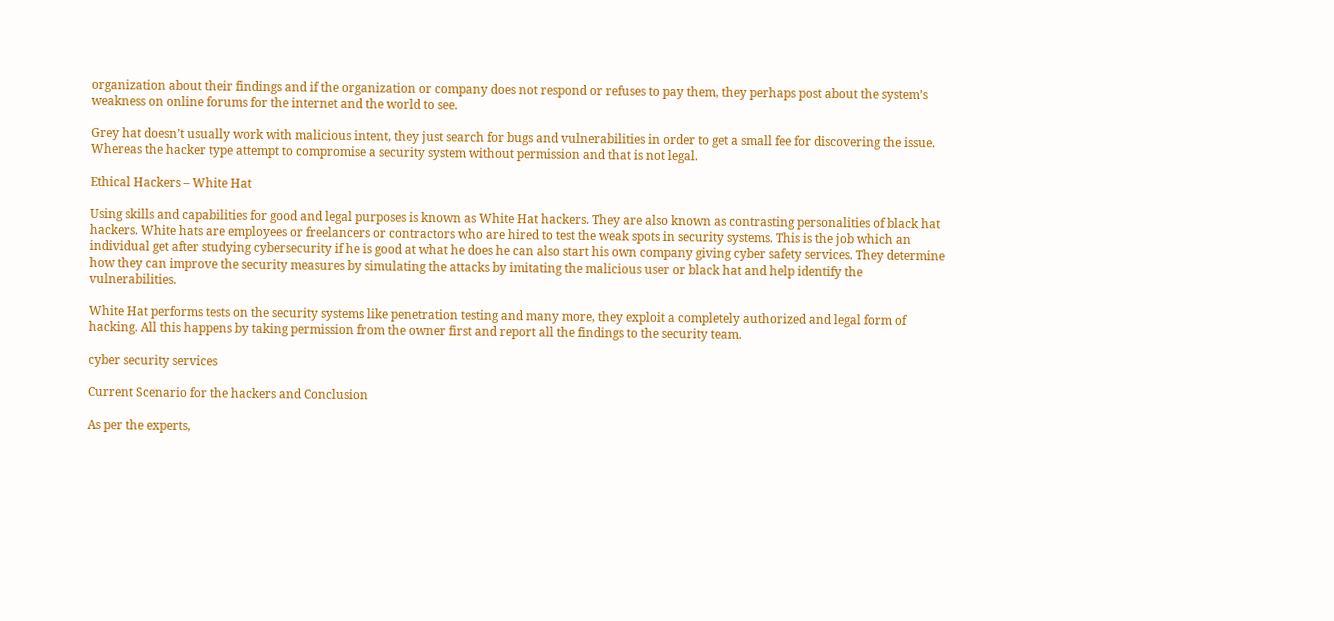organization about their findings and if the organization or company does not respond or refuses to pay them, they perhaps post about the system’s weakness on online forums for the internet and the world to see.

Grey hat doesn’t usually work with malicious intent, they just search for bugs and vulnerabilities in order to get a small fee for discovering the issue. Whereas the hacker type attempt to compromise a security system without permission and that is not legal.

Ethical Hackers – White Hat

Using skills and capabilities for good and legal purposes is known as White Hat hackers. They are also known as contrasting personalities of black hat hackers. White hats are employees or freelancers or contractors who are hired to test the weak spots in security systems. This is the job which an individual get after studying cybersecurity if he is good at what he does he can also start his own company giving cyber safety services. They determine how they can improve the security measures by simulating the attacks by imitating the malicious user or black hat and help identify the vulnerabilities.

White Hat performs tests on the security systems like penetration testing and many more, they exploit a completely authorized and legal form of hacking. All this happens by taking permission from the owner first and report all the findings to the security team.

cyber security services

Current Scenario for the hackers and Conclusion

As per the experts,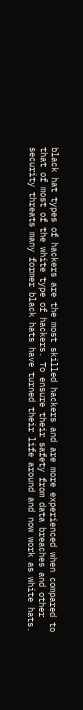black hat types of hackers are the most skilled hackers and are more experienced when compared to that of most of the white type of hackers. To ensure their safety from data breaches and other security threats many former black hats have turned their life around and now work as white hats.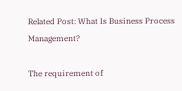Related Post: What Is Business Process Management?

The requirement of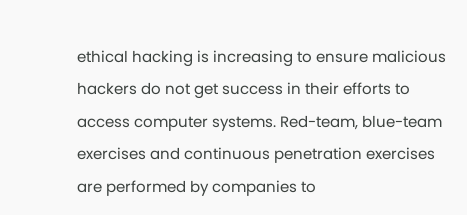ethical hacking is increasing to ensure malicious hackers do not get success in their efforts to access computer systems. Red-team, blue-team exercises and continuous penetration exercises are performed by companies to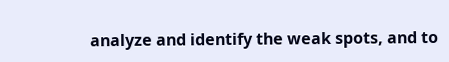analyze and identify the weak spots, and to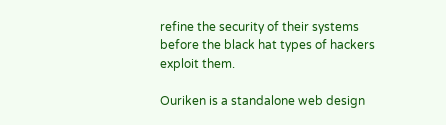refine the security of their systems before the black hat types of hackers exploit them.

Ouriken is a standalone web design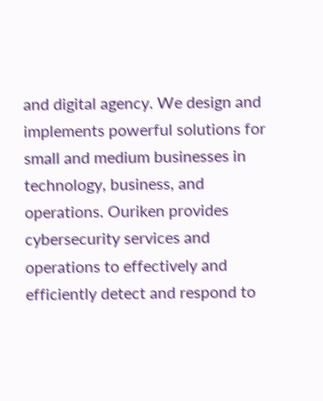and digital agency. We design and implements powerful solutions for small and medium businesses in technology, business, and operations. Ouriken provides cybersecurity services and operations to effectively and efficiently detect and respond to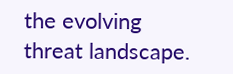the evolving threat landscape.